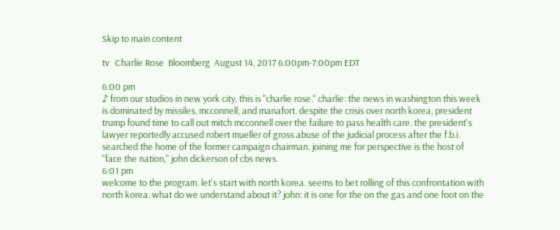Skip to main content

tv   Charlie Rose  Bloomberg  August 14, 2017 6:00pm-7:00pm EDT

6:00 pm
♪ from our studios in new york city, this is "charlie rose." charlie: the news in washington this week is dominated by missiles, mcconnell, and manafort. despite the crisis over north korea, president trump found time to call out mitch mcconnell over the failure to pass health care. the president's lawyer reportedly accused robert mueller of gross abuse of the judicial process after the f.b.i. searched the home of the former campaign chairman. joining me for perspective is the host of "face the nation," john dickerson of cbs news.
6:01 pm
welcome to the program. let's start with north korea. seems to bet rolling of this confrontation with north korea. what do we understand about it? john: it is one for the on the gas and one foot on the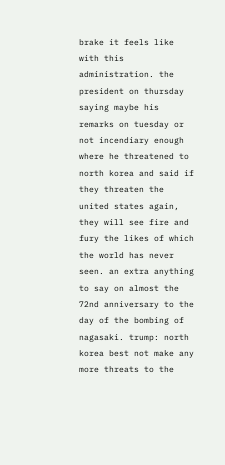brake it feels like with this administration. the president on thursday saying maybe his remarks on tuesday or not incendiary enough where he threatened to north korea and said if they threaten the united states again, they will see fire and fury the likes of which the world has never seen. an extra anything to say on almost the 72nd anniversary to the day of the bombing of nagasaki. trump: north korea best not make any more threats to the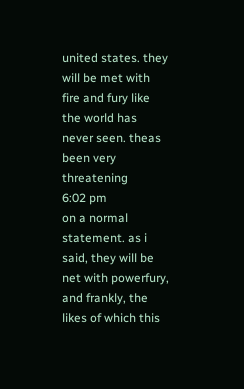united states. they will be met with fire and fury like the world has never seen. theas been very threatening
6:02 pm
on a normal statement. as i said, they will be net with powerfury, and frankly, the likes of which this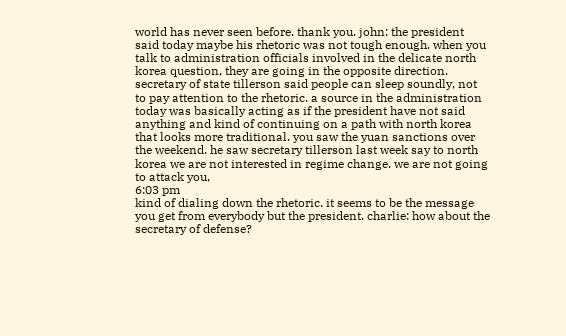world has never seen before. thank you. john: the president said today maybe his rhetoric was not tough enough. when you talk to administration officials involved in the delicate north korea question, they are going in the opposite direction. secretary of state tillerson said people can sleep soundly, not to pay attention to the rhetoric. a source in the administration today was basically acting as if the president have not said anything and kind of continuing on a path with north korea that looks more traditional. you saw the yuan sanctions over the weekend. he saw secretary tillerson last week say to north korea we are not interested in regime change. we are not going to attack you,
6:03 pm
kind of dialing down the rhetoric. it seems to be the message you get from everybody but the president. charlie: how about the secretary of defense?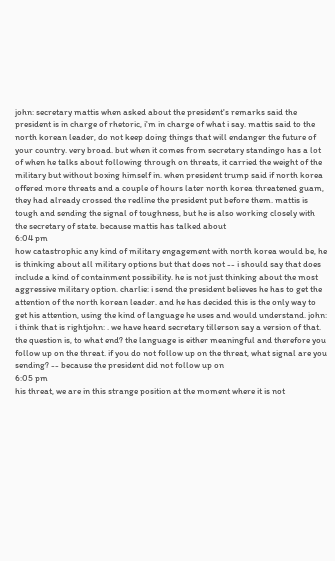john: secretary mattis when asked about the president's remarks said the president is in charge of rhetoric, i'm in charge of what i say. mattis said to the north korean leader, do not keep doing things that will endanger the future of your country. very broad. but when it comes from secretary standingo has a lot of when he talks about following through on threats, it carried the weight of the military but without boxing himself in. when president trump said if north korea offered more threats and a couple of hours later north korea threatened guam, they had already crossed the redline the president put before them. mattis is tough and sending the signal of toughness, but he is also working closely with the secretary of state. because mattis has talked about
6:04 pm
how catastrophic any kind of military engagement with north korea would be, he is thinking about all military options but that does not -- i should say that does include a kind of containment possibility. he is not just thinking about the most aggressive military option. charlie: i send the president believes he has to get the attention of the north korean leader. and he has decided this is the only way to get his attention, using the kind of language he uses and would understand. john: i think that is rightjohn: . we have heard secretary tillerson say a version of that. the question is, to what end? the language is either meaningful and therefore you follow up on the threat. if you do not follow up on the threat, what signal are you sending? -- because the president did not follow up on
6:05 pm
his threat, we are in this strange position at the moment where it is not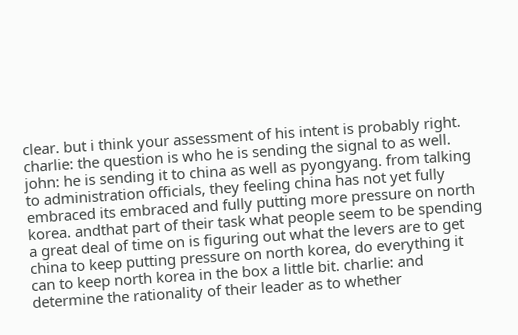clear. but i think your assessment of his intent is probably right. charlie: the question is who he is sending the signal to as well. john: he is sending it to china as well as pyongyang. from talking to administration officials, they feeling china has not yet fully embraced its embraced and fully putting more pressure on north korea. andthat part of their task what people seem to be spending a great deal of time on is figuring out what the levers are to get china to keep putting pressure on north korea, do everything it can to keep north korea in the box a little bit. charlie: and determine the rationality of their leader as to whether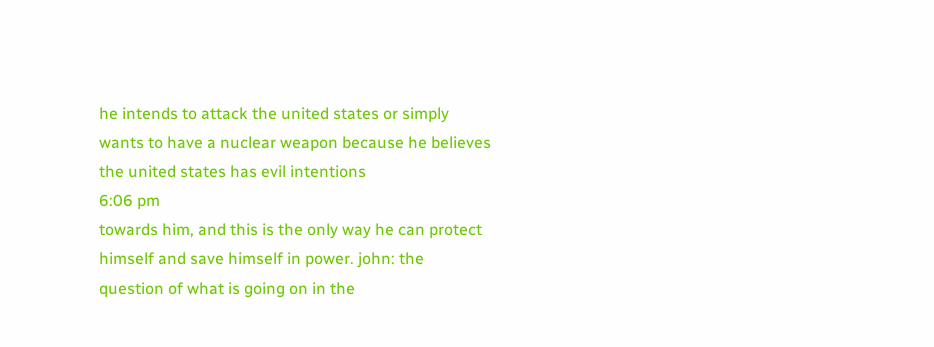he intends to attack the united states or simply wants to have a nuclear weapon because he believes the united states has evil intentions
6:06 pm
towards him, and this is the only way he can protect himself and save himself in power. john: the question of what is going on in the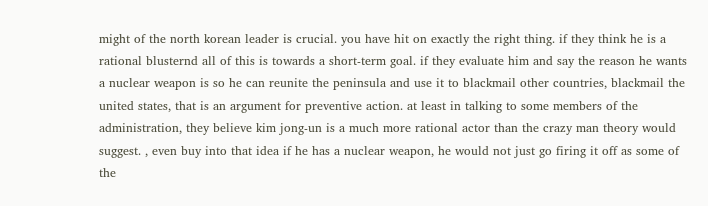might of the north korean leader is crucial. you have hit on exactly the right thing. if they think he is a rational blusternd all of this is towards a short-term goal. if they evaluate him and say the reason he wants a nuclear weapon is so he can reunite the peninsula and use it to blackmail other countries, blackmail the united states, that is an argument for preventive action. at least in talking to some members of the administration, they believe kim jong-un is a much more rational actor than the crazy man theory would suggest. , even buy into that idea if he has a nuclear weapon, he would not just go firing it off as some of the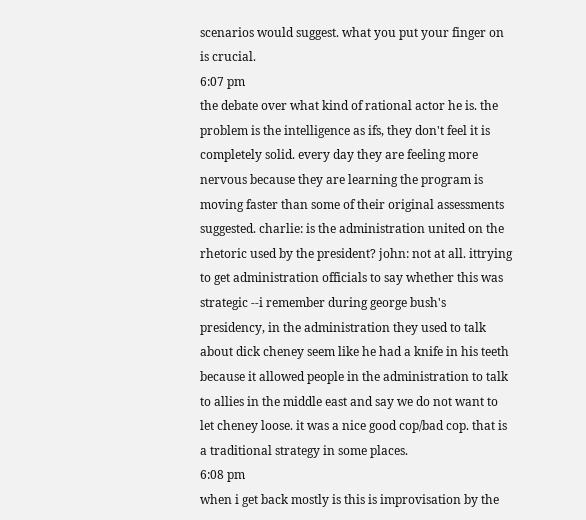scenarios would suggest. what you put your finger on is crucial.
6:07 pm
the debate over what kind of rational actor he is. the problem is the intelligence as ifs, they don't feel it is completely solid. every day they are feeling more nervous because they are learning the program is moving faster than some of their original assessments suggested. charlie: is the administration united on the rhetoric used by the president? john: not at all. ittrying to get administration officials to say whether this was strategic --i remember during george bush's presidency, in the administration they used to talk about dick cheney seem like he had a knife in his teeth because it allowed people in the administration to talk to allies in the middle east and say we do not want to let cheney loose. it was a nice good cop/bad cop. that is a traditional strategy in some places.
6:08 pm
when i get back mostly is this is improvisation by the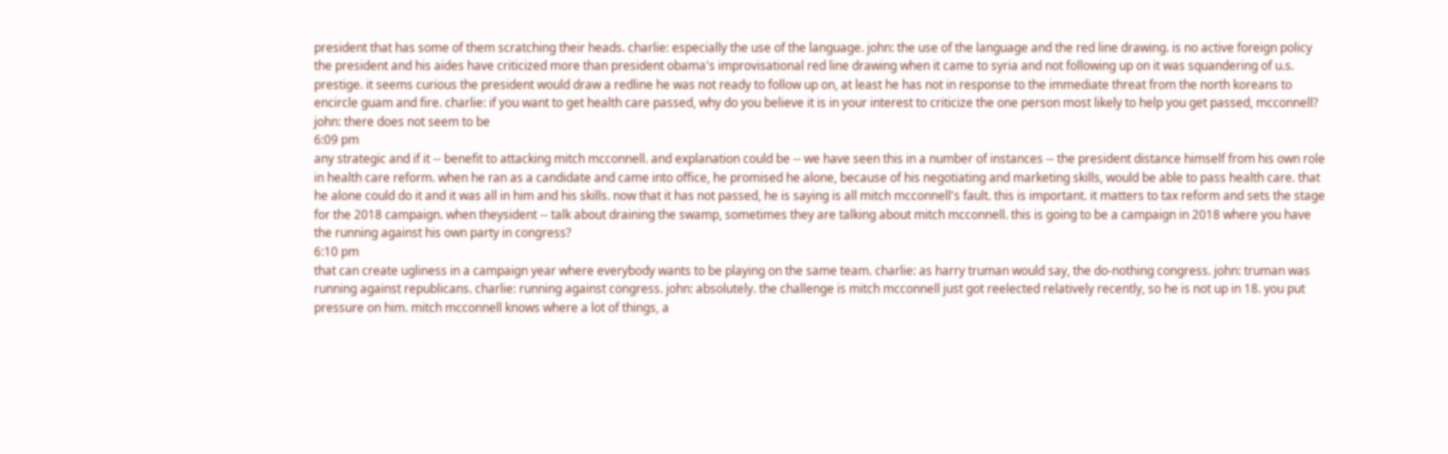president that has some of them scratching their heads. charlie: especially the use of the language. john: the use of the language and the red line drawing. is no active foreign policy the president and his aides have criticized more than president obama's improvisational red line drawing when it came to syria and not following up on it was squandering of u.s. prestige. it seems curious the president would draw a redline he was not ready to follow up on, at least he has not in response to the immediate threat from the north koreans to encircle guam and fire. charlie: if you want to get health care passed, why do you believe it is in your interest to criticize the one person most likely to help you get passed, mcconnell? john: there does not seem to be
6:09 pm
any strategic and if it -- benefit to attacking mitch mcconnell. and explanation could be -- we have seen this in a number of instances -- the president distance himself from his own role in health care reform. when he ran as a candidate and came into office, he promised he alone, because of his negotiating and marketing skills, would be able to pass health care. that he alone could do it and it was all in him and his skills. now that it has not passed, he is saying is all mitch mcconnell's fault. this is important. it matters to tax reform and sets the stage for the 2018 campaign. when theysident -- talk about draining the swamp, sometimes they are talking about mitch mcconnell. this is going to be a campaign in 2018 where you have the running against his own party in congress?
6:10 pm
that can create ugliness in a campaign year where everybody wants to be playing on the same team. charlie: as harry truman would say, the do-nothing congress. john: truman was running against republicans. charlie: running against congress. john: absolutely. the challenge is mitch mcconnell just got reelected relatively recently, so he is not up in 18. you put pressure on him. mitch mcconnell knows where a lot of things, a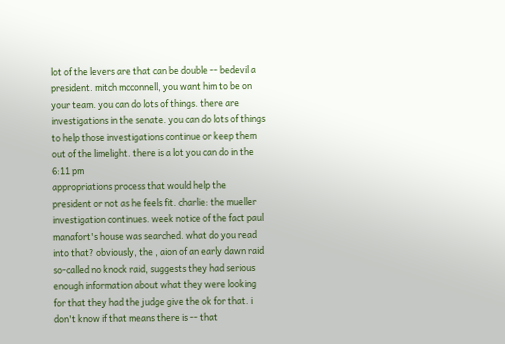lot of the levers are that can be double -- bedevil a president. mitch mcconnell, you want him to be on your team. you can do lots of things. there are investigations in the senate. you can do lots of things to help those investigations continue or keep them out of the limelight. there is a lot you can do in the
6:11 pm
appropriations process that would help the president or not as he feels fit. charlie: the mueller investigation continues. week notice of the fact paul manafort's house was searched. what do you read into that? obviously, the , aion of an early dawn raid so-called no knock raid, suggests they had serious enough information about what they were looking for that they had the judge give the ok for that. i don't know if that means there is -- that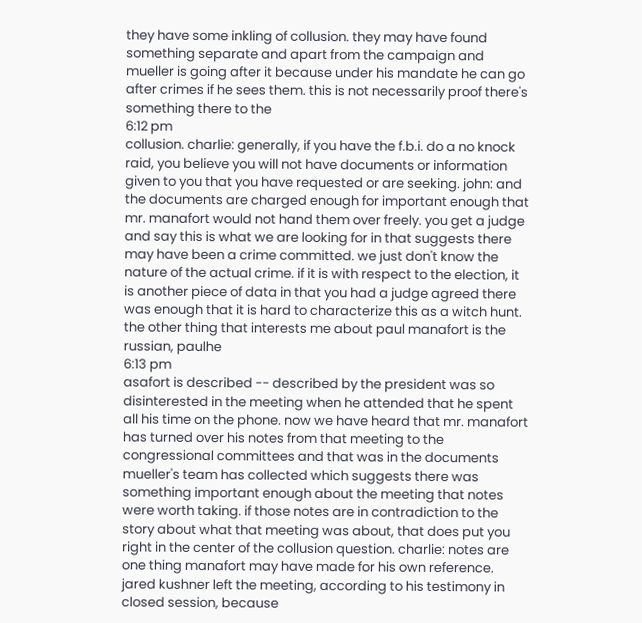they have some inkling of collusion. they may have found something separate and apart from the campaign and mueller is going after it because under his mandate he can go after crimes if he sees them. this is not necessarily proof there's something there to the
6:12 pm
collusion. charlie: generally, if you have the f.b.i. do a no knock raid, you believe you will not have documents or information given to you that you have requested or are seeking. john: and the documents are charged enough for important enough that mr. manafort would not hand them over freely. you get a judge and say this is what we are looking for in that suggests there may have been a crime committed. we just don't know the nature of the actual crime. if it is with respect to the election, it is another piece of data in that you had a judge agreed there was enough that it is hard to characterize this as a witch hunt. the other thing that interests me about paul manafort is the russian, paulhe
6:13 pm
asafort is described -- described by the president was so disinterested in the meeting when he attended that he spent all his time on the phone. now we have heard that mr. manafort has turned over his notes from that meeting to the congressional committees and that was in the documents mueller's team has collected which suggests there was something important enough about the meeting that notes were worth taking. if those notes are in contradiction to the story about what that meeting was about, that does put you right in the center of the collusion question. charlie: notes are one thing manafort may have made for his own reference. jared kushner left the meeting, according to his testimony in closed session, because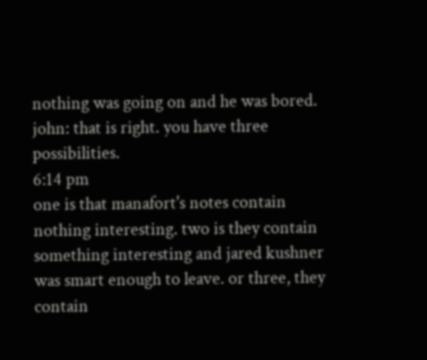nothing was going on and he was bored. john: that is right. you have three possibilities.
6:14 pm
one is that manafort's notes contain nothing interesting. two is they contain something interesting and jared kushner was smart enough to leave. or three, they contain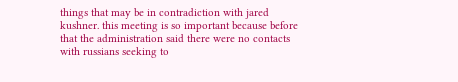things that may be in contradiction with jared kushner. this meeting is so important because before that the administration said there were no contacts with russians seeking to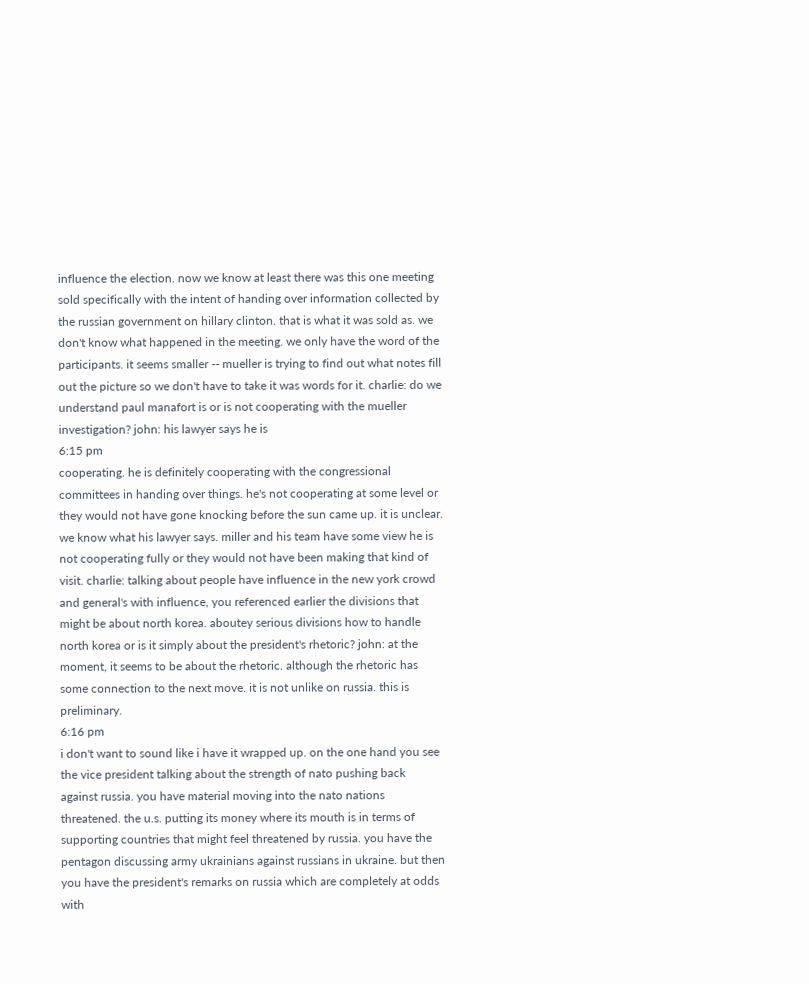influence the election. now we know at least there was this one meeting sold specifically with the intent of handing over information collected by the russian government on hillary clinton. that is what it was sold as. we don't know what happened in the meeting. we only have the word of the participants. it seems smaller -- mueller is trying to find out what notes fill out the picture so we don't have to take it was words for it. charlie: do we understand paul manafort is or is not cooperating with the mueller investigation? john: his lawyer says he is
6:15 pm
cooperating. he is definitely cooperating with the congressional committees in handing over things. he's not cooperating at some level or they would not have gone knocking before the sun came up. it is unclear. we know what his lawyer says. miller and his team have some view he is not cooperating fully or they would not have been making that kind of visit. charlie: talking about people have influence in the new york crowd and general's with influence, you referenced earlier the divisions that might be about north korea. aboutey serious divisions how to handle north korea or is it simply about the president's rhetoric? john: at the moment, it seems to be about the rhetoric. although the rhetoric has some connection to the next move. it is not unlike on russia. this is preliminary.
6:16 pm
i don't want to sound like i have it wrapped up. on the one hand you see the vice president talking about the strength of nato pushing back against russia. you have material moving into the nato nations threatened. the u.s. putting its money where its mouth is in terms of supporting countries that might feel threatened by russia. you have the pentagon discussing army ukrainians against russians in ukraine. but then you have the president's remarks on russia which are completely at odds with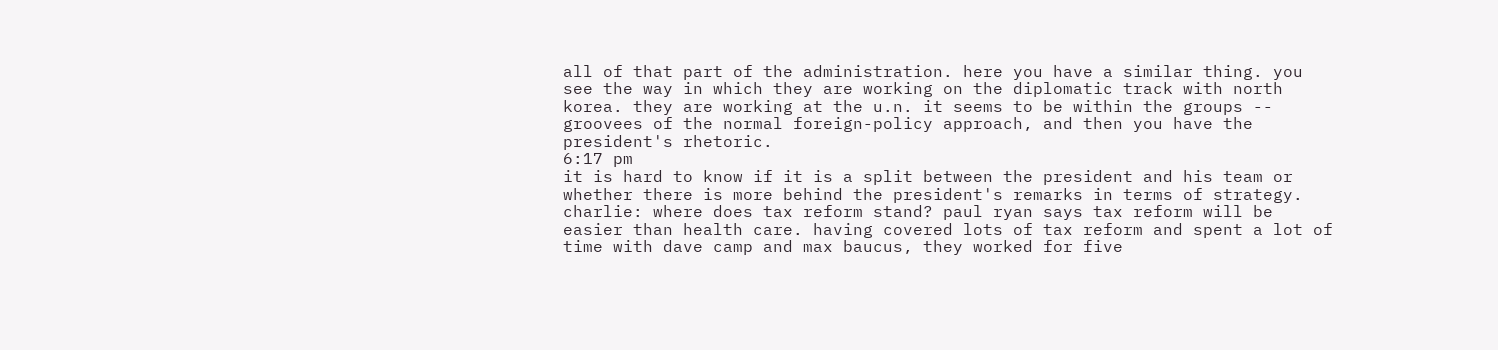all of that part of the administration. here you have a similar thing. you see the way in which they are working on the diplomatic track with north korea. they are working at the u.n. it seems to be within the groups -- groovees of the normal foreign-policy approach, and then you have the president's rhetoric.
6:17 pm
it is hard to know if it is a split between the president and his team or whether there is more behind the president's remarks in terms of strategy. charlie: where does tax reform stand? paul ryan says tax reform will be easier than health care. having covered lots of tax reform and spent a lot of time with dave camp and max baucus, they worked for five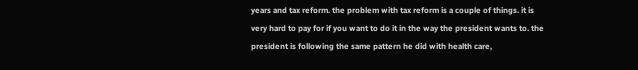years and tax reform. the problem with tax reform is a couple of things. it is very hard to pay for if you want to do it in the way the president wants to. the president is following the same pattern he did with health care,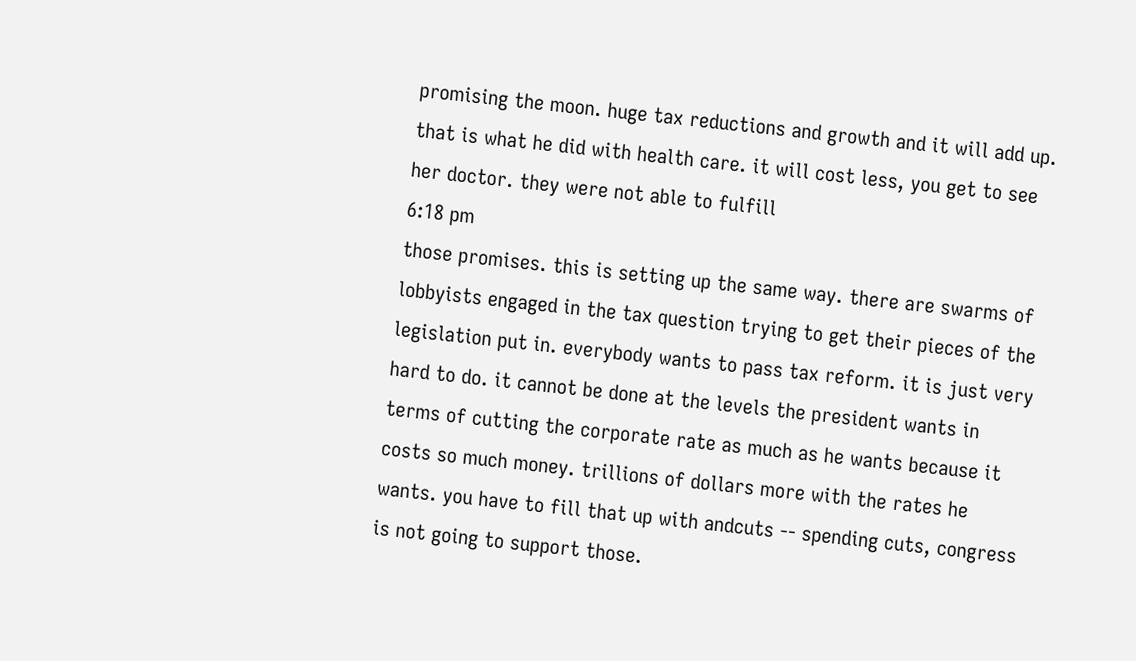promising the moon. huge tax reductions and growth and it will add up. that is what he did with health care. it will cost less, you get to see her doctor. they were not able to fulfill
6:18 pm
those promises. this is setting up the same way. there are swarms of lobbyists engaged in the tax question trying to get their pieces of the legislation put in. everybody wants to pass tax reform. it is just very hard to do. it cannot be done at the levels the president wants in terms of cutting the corporate rate as much as he wants because it costs so much money. trillions of dollars more with the rates he wants. you have to fill that up with andcuts -- spending cuts, congress is not going to support those.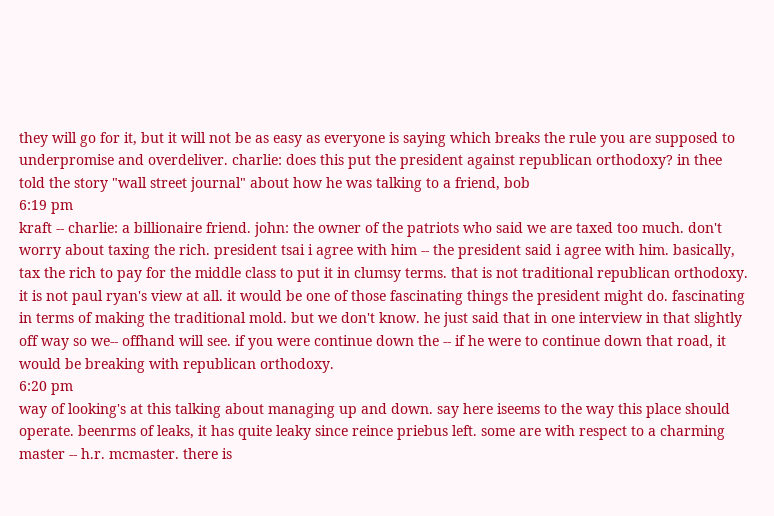they will go for it, but it will not be as easy as everyone is saying which breaks the rule you are supposed to underpromise and overdeliver. charlie: does this put the president against republican orthodoxy? in thee told the story "wall street journal" about how he was talking to a friend, bob
6:19 pm
kraft -- charlie: a billionaire friend. john: the owner of the patriots who said we are taxed too much. don't worry about taxing the rich. president tsai i agree with him -- the president said i agree with him. basically, tax the rich to pay for the middle class to put it in clumsy terms. that is not traditional republican orthodoxy. it is not paul ryan's view at all. it would be one of those fascinating things the president might do. fascinating in terms of making the traditional mold. but we don't know. he just said that in one interview in that slightly off way so we-- offhand will see. if you were continue down the -- if he were to continue down that road, it would be breaking with republican orthodoxy.
6:20 pm
way of looking's at this talking about managing up and down. say here iseems to the way this place should operate. beenrms of leaks, it has quite leaky since reince priebus left. some are with respect to a charming master -- h.r. mcmaster. there is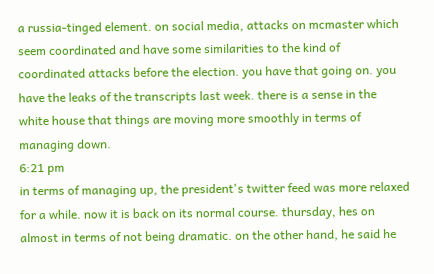a russia-tinged element. on social media, attacks on mcmaster which seem coordinated and have some similarities to the kind of coordinated attacks before the election. you have that going on. you have the leaks of the transcripts last week. there is a sense in the white house that things are moving more smoothly in terms of managing down.
6:21 pm
in terms of managing up, the president's twitter feed was more relaxed for a while. now it is back on its normal course. thursday, hes on almost in terms of not being dramatic. on the other hand, he said he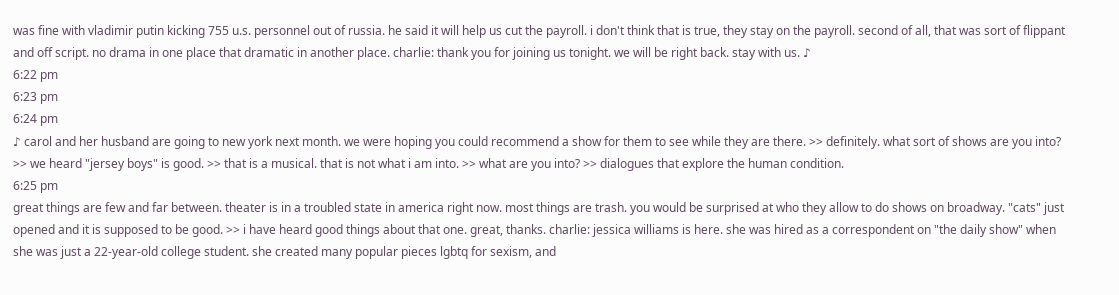was fine with vladimir putin kicking 755 u.s. personnel out of russia. he said it will help us cut the payroll. i don't think that is true, they stay on the payroll. second of all, that was sort of flippant and off script. no drama in one place that dramatic in another place. charlie: thank you for joining us tonight. we will be right back. stay with us. ♪
6:22 pm
6:23 pm
6:24 pm
♪ carol and her husband are going to new york next month. we were hoping you could recommend a show for them to see while they are there. >> definitely. what sort of shows are you into? >> we heard "jersey boys" is good. >> that is a musical. that is not what i am into. >> what are you into? >> dialogues that explore the human condition.
6:25 pm
great things are few and far between. theater is in a troubled state in america right now. most things are trash. you would be surprised at who they allow to do shows on broadway. "cats" just opened and it is supposed to be good. >> i have heard good things about that one. great, thanks. charlie: jessica williams is here. she was hired as a correspondent on "the daily show" when she was just a 22-year-old college student. she created many popular pieces lgbtq for sexism, and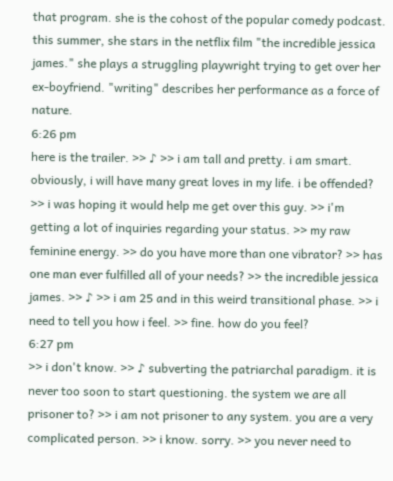that program. she is the cohost of the popular comedy podcast. this summer, she stars in the netflix film "the incredible jessica james." she plays a struggling playwright trying to get over her ex-boyfriend. "writing" describes her performance as a force of nature.
6:26 pm
here is the trailer. >> ♪ >> i am tall and pretty. i am smart. obviously, i will have many great loves in my life. i be offended? >> i was hoping it would help me get over this guy. >> i'm getting a lot of inquiries regarding your status. >> my raw feminine energy. >> do you have more than one vibrator? >> has one man ever fulfilled all of your needs? >> the incredible jessica james. >> ♪ >> i am 25 and in this weird transitional phase. >> i need to tell you how i feel. >> fine. how do you feel?
6:27 pm
>> i don't know. >> ♪ subverting the patriarchal paradigm. it is never too soon to start questioning. the system we are all prisoner to? >> i am not prisoner to any system. you are a very complicated person. >> i know. sorry. >> you never need to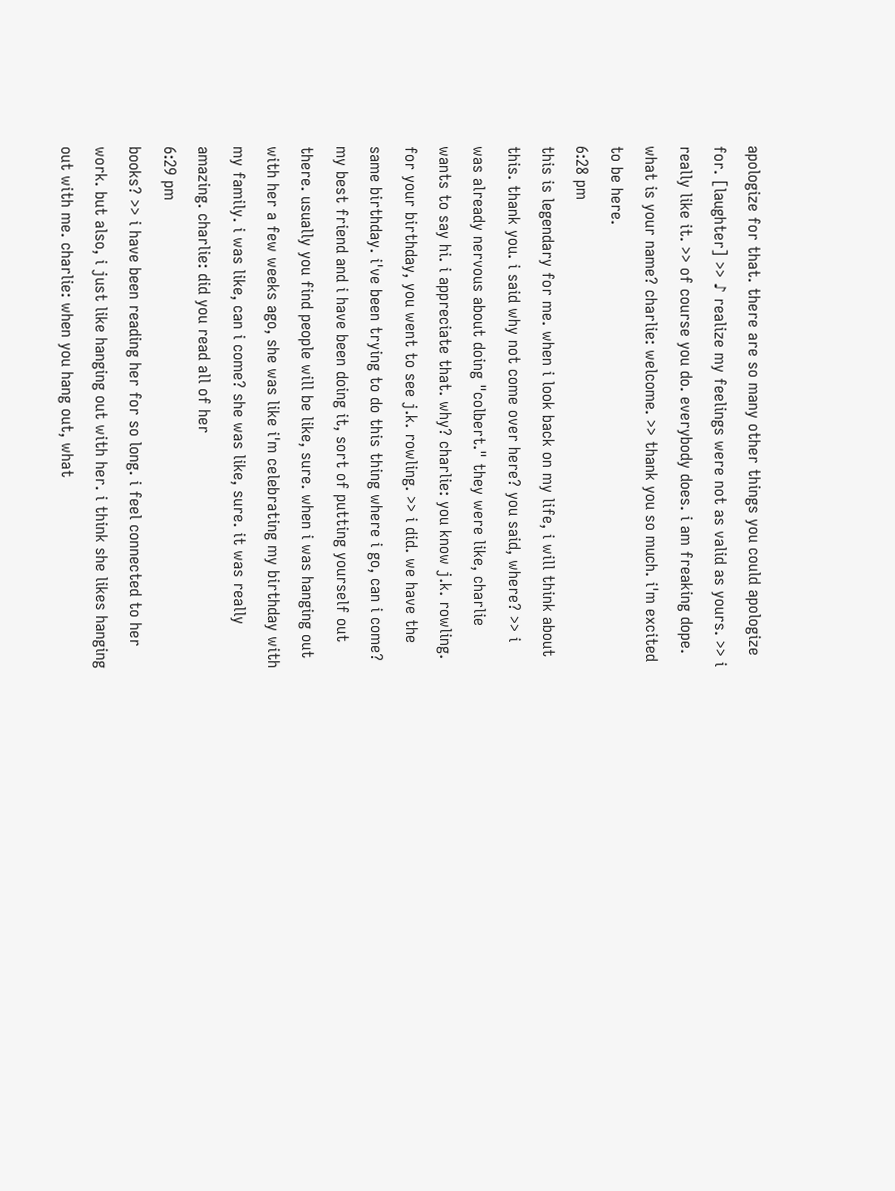apologize for that. there are so many other things you could apologize for. [laughter] >> ♪ realize my feelings were not as valid as yours. >> i really like it. >> of course you do. everybody does. i am freaking dope. what is your name? charlie: welcome. >> thank you so much. i'm excited to be here.
6:28 pm
this is legendary for me. when i look back on my life, i will think about this. thank you. i said why not come over here? you said, where? >> i was already nervous about doing "colbert." they were like, charlie wants to say hi. i appreciate that. why? charlie: you know j.k. rowling. for your birthday, you went to see j.k. rowling. >> i did. we have the same birthday. i've been trying to do this thing where i go, can i come? my best friend and i have been doing it, sort of putting yourself out there. usually you find people will be like, sure. when i was hanging out with her a few weeks ago, she was like i'm celebrating my birthday with my family. i was like, can i come? she was like, sure. it was really amazing. charlie: did you read all of her
6:29 pm
books? >> i have been reading her for so long. i feel connected to her work. but also, i just like hanging out with her. i think she likes hanging out with me. charlie: when you hang out, what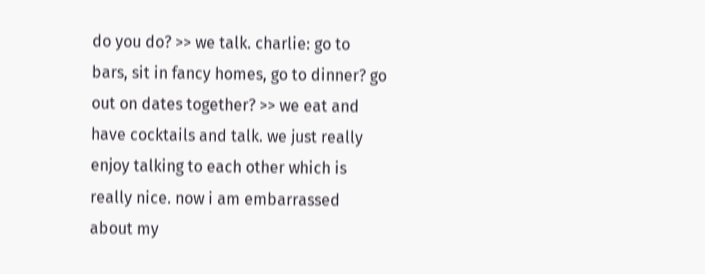do you do? >> we talk. charlie: go to bars, sit in fancy homes, go to dinner? go out on dates together? >> we eat and have cocktails and talk. we just really enjoy talking to each other which is really nice. now i am embarrassed about my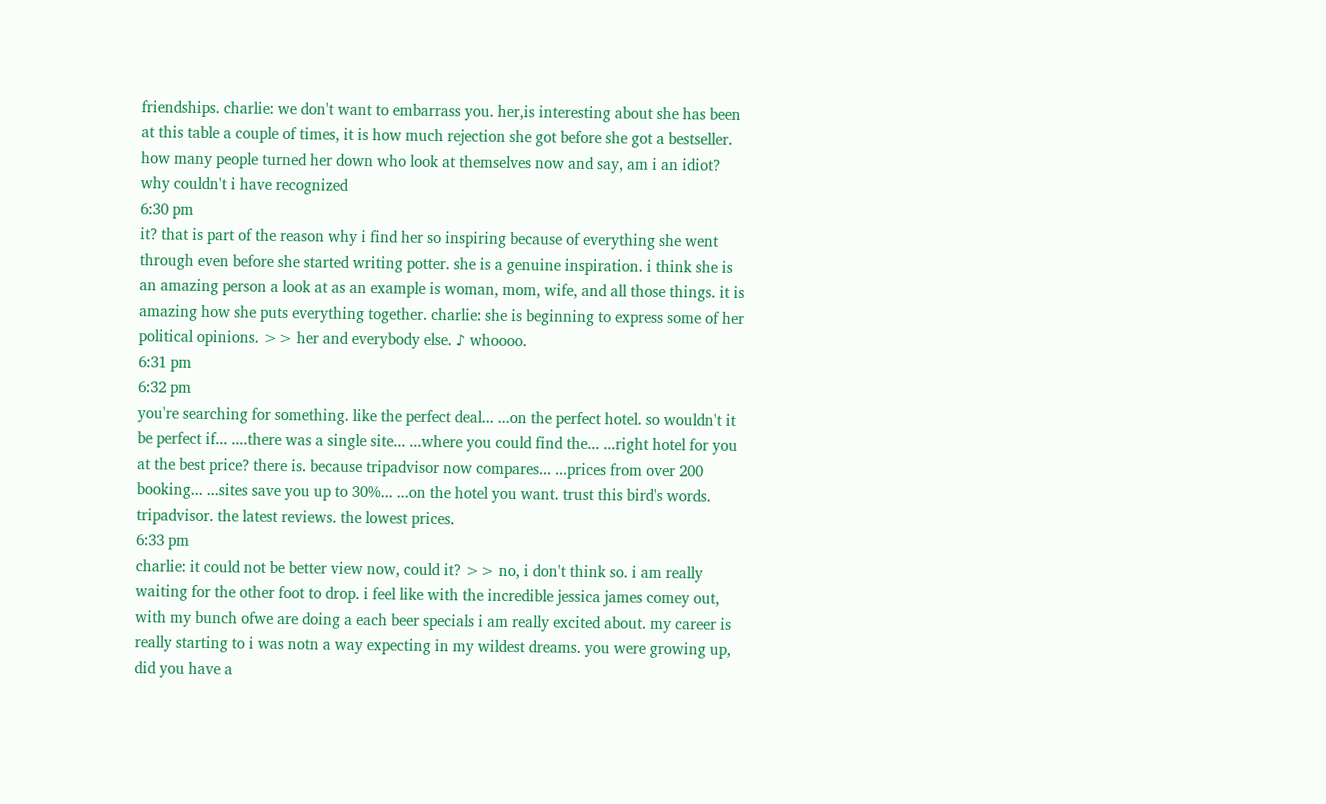friendships. charlie: we don't want to embarrass you. her,is interesting about she has been at this table a couple of times, it is how much rejection she got before she got a bestseller. how many people turned her down who look at themselves now and say, am i an idiot? why couldn't i have recognized
6:30 pm
it? that is part of the reason why i find her so inspiring because of everything she went through even before she started writing potter. she is a genuine inspiration. i think she is an amazing person a look at as an example is woman, mom, wife, and all those things. it is amazing how she puts everything together. charlie: she is beginning to express some of her political opinions. >> her and everybody else. ♪ whoooo.
6:31 pm
6:32 pm
you're searching for something. like the perfect deal... ...on the perfect hotel. so wouldn't it be perfect if... ....there was a single site... ...where you could find the... ...right hotel for you at the best price? there is. because tripadvisor now compares... ...prices from over 200 booking... ...sites save you up to 30%... ...on the hotel you want. trust this bird's words. tripadvisor. the latest reviews. the lowest prices.
6:33 pm
charlie: it could not be better view now, could it? >> no, i don't think so. i am really waiting for the other foot to drop. i feel like with the incredible jessica james comey out, with my bunch ofwe are doing a each beer specials i am really excited about. my career is really starting to i was notn a way expecting in my wildest dreams. you were growing up, did you have a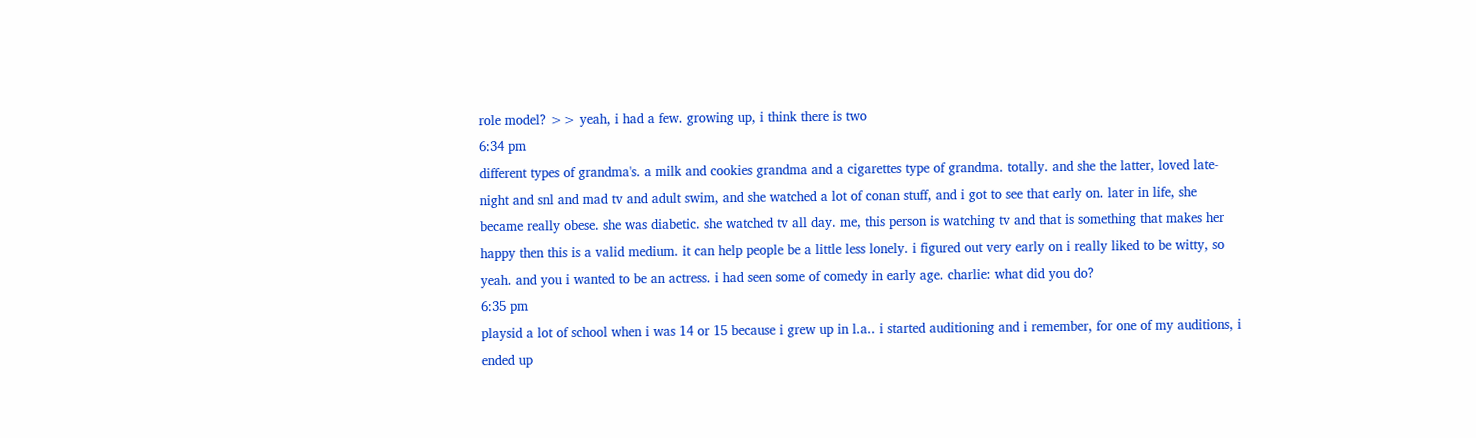role model? >> yeah, i had a few. growing up, i think there is two
6:34 pm
different types of grandma's. a milk and cookies grandma and a cigarettes type of grandma. totally. and she the latter, loved late-night and snl and mad tv and adult swim, and she watched a lot of conan stuff, and i got to see that early on. later in life, she became really obese. she was diabetic. she watched tv all day. me, this person is watching tv and that is something that makes her happy then this is a valid medium. it can help people be a little less lonely. i figured out very early on i really liked to be witty, so yeah. and you i wanted to be an actress. i had seen some of comedy in early age. charlie: what did you do?
6:35 pm
playsid a lot of school when i was 14 or 15 because i grew up in l.a.. i started auditioning and i remember, for one of my auditions, i ended up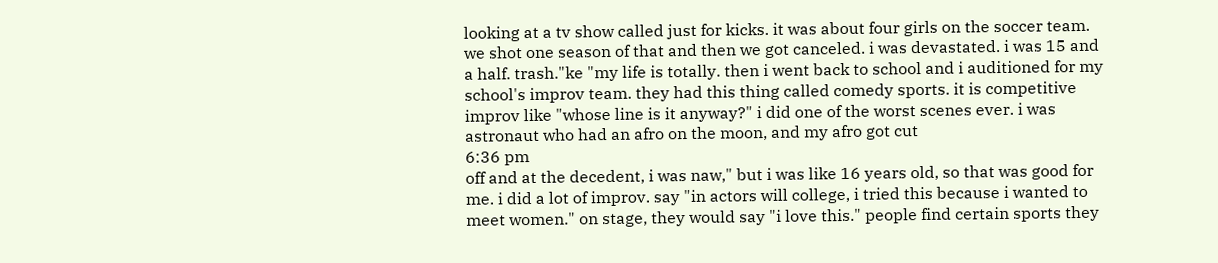looking at a tv show called just for kicks. it was about four girls on the soccer team. we shot one season of that and then we got canceled. i was devastated. i was 15 and a half. trash."ke "my life is totally. then i went back to school and i auditioned for my school's improv team. they had this thing called comedy sports. it is competitive improv like "whose line is it anyway?" i did one of the worst scenes ever. i was astronaut who had an afro on the moon, and my afro got cut
6:36 pm
off and at the decedent, i was naw," but i was like 16 years old, so that was good for me. i did a lot of improv. say "in actors will college, i tried this because i wanted to meet women." on stage, they would say "i love this." people find certain sports they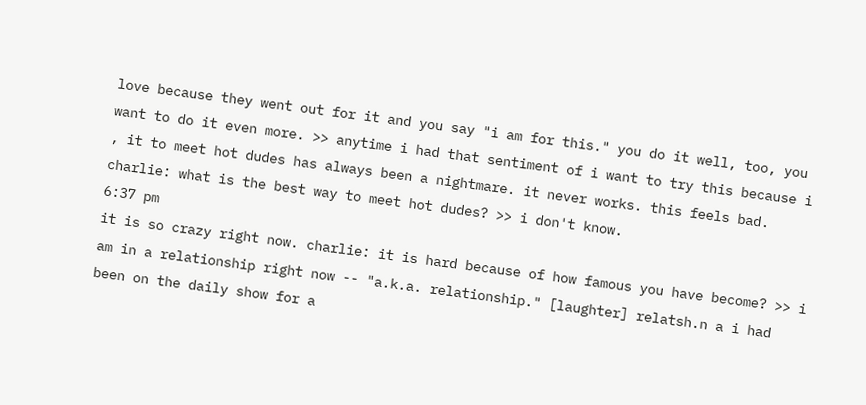love because they went out for it and you say "i am for this." you do it well, too, you want to do it even more. >> anytime i had that sentiment of i want to try this because i , it to meet hot dudes has always been a nightmare. it never works. this feels bad. charlie: what is the best way to meet hot dudes? >> i don't know.
6:37 pm
it is so crazy right now. charlie: it is hard because of how famous you have become? >> i am in a relationship right now -- "a.k.a. relationship." [laughter] relatsh.n a i had been on the daily show for a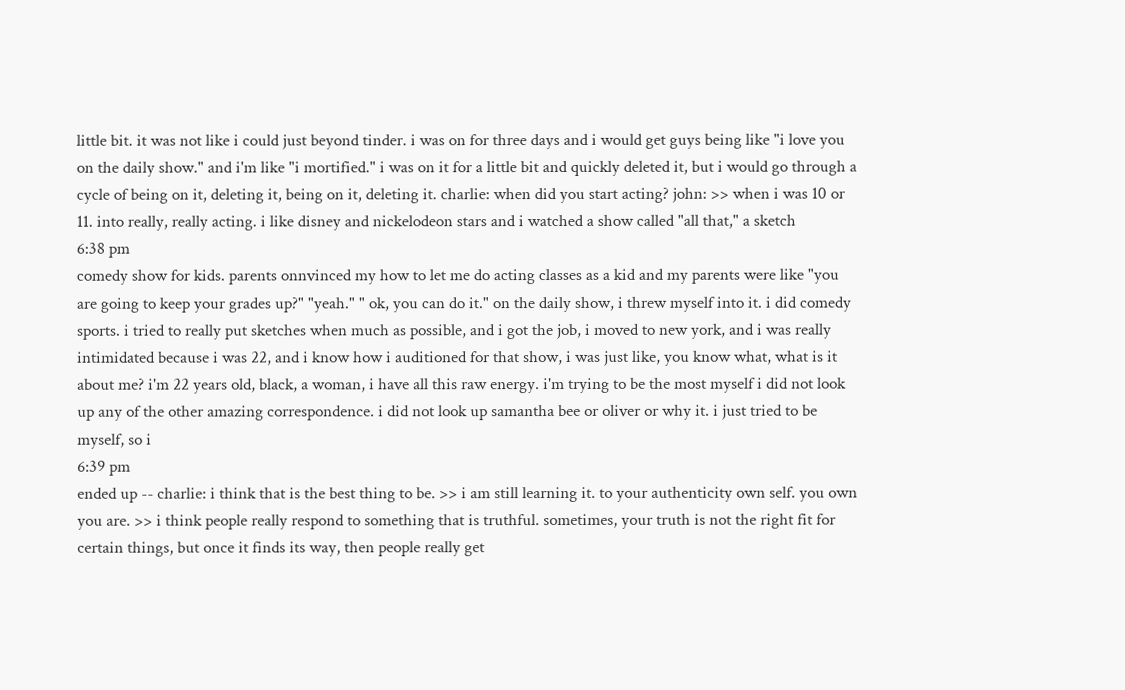little bit. it was not like i could just beyond tinder. i was on for three days and i would get guys being like "i love you on the daily show." and i'm like "i mortified." i was on it for a little bit and quickly deleted it, but i would go through a cycle of being on it, deleting it, being on it, deleting it. charlie: when did you start acting? john: >> when i was 10 or 11. into really, really acting. i like disney and nickelodeon stars and i watched a show called "all that," a sketch
6:38 pm
comedy show for kids. parents onnvinced my how to let me do acting classes as a kid and my parents were like "you are going to keep your grades up?" "yeah." " ok, you can do it." on the daily show, i threw myself into it. i did comedy sports. i tried to really put sketches when much as possible, and i got the job, i moved to new york, and i was really intimidated because i was 22, and i know how i auditioned for that show, i was just like, you know what, what is it about me? i'm 22 years old, black, a woman, i have all this raw energy. i'm trying to be the most myself i did not look up any of the other amazing correspondence. i did not look up samantha bee or oliver or why it. i just tried to be myself, so i
6:39 pm
ended up -- charlie: i think that is the best thing to be. >> i am still learning it. to your authenticity own self. you own you are. >> i think people really respond to something that is truthful. sometimes, your truth is not the right fit for certain things, but once it finds its way, then people really get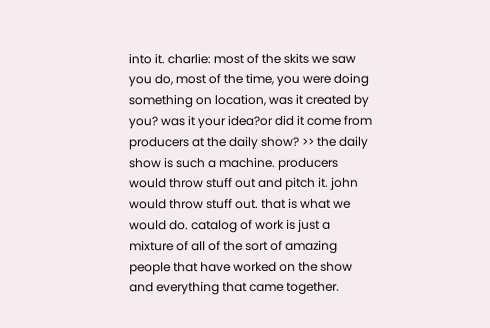into it. charlie: most of the skits we saw you do, most of the time, you were doing something on location, was it created by you? was it your idea?or did it come from producers at the daily show? >> the daily show is such a machine. producers would throw stuff out and pitch it. john would throw stuff out. that is what we would do. catalog of work is just a mixture of all of the sort of amazing people that have worked on the show and everything that came together.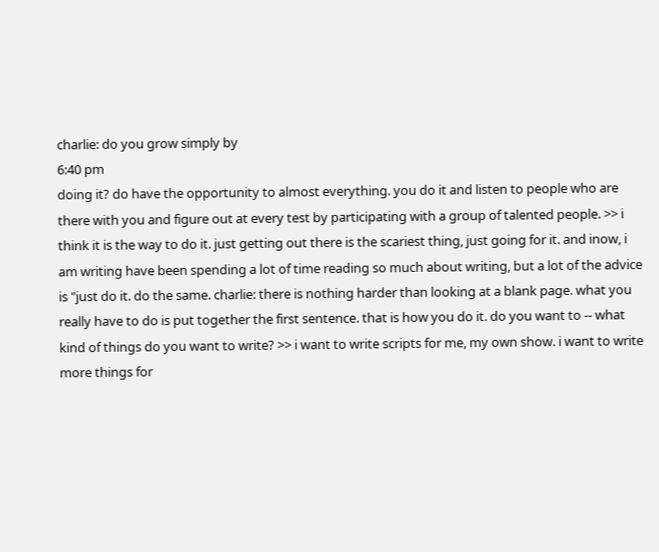charlie: do you grow simply by
6:40 pm
doing it? do have the opportunity to almost everything. you do it and listen to people who are there with you and figure out at every test by participating with a group of talented people. >> i think it is the way to do it. just getting out there is the scariest thing, just going for it. and inow, i am writing have been spending a lot of time reading so much about writing, but a lot of the advice is "just do it. do the same. charlie: there is nothing harder than looking at a blank page. what you really have to do is put together the first sentence. that is how you do it. do you want to -- what kind of things do you want to write? >> i want to write scripts for me, my own show. i want to write more things for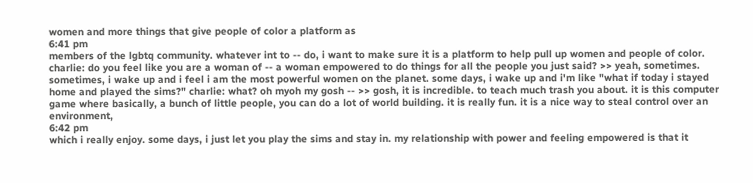women and more things that give people of color a platform as
6:41 pm
members of the lgbtq community. whatever int to -- do, i want to make sure it is a platform to help pull up women and people of color. charlie: do you feel like you are a woman of -- a woman empowered to do things for all the people you just said? >> yeah, sometimes. sometimes, i wake up and i feel i am the most powerful women on the planet. some days, i wake up and i'm like "what if today i stayed home and played the sims?" charlie: what? oh myoh my gosh -- >> gosh, it is incredible. to teach much trash you about. it is this computer game where basically, a bunch of little people, you can do a lot of world building. it is really fun. it is a nice way to steal control over an environment,
6:42 pm
which i really enjoy. some days, i just let you play the sims and stay in. my relationship with power and feeling empowered is that it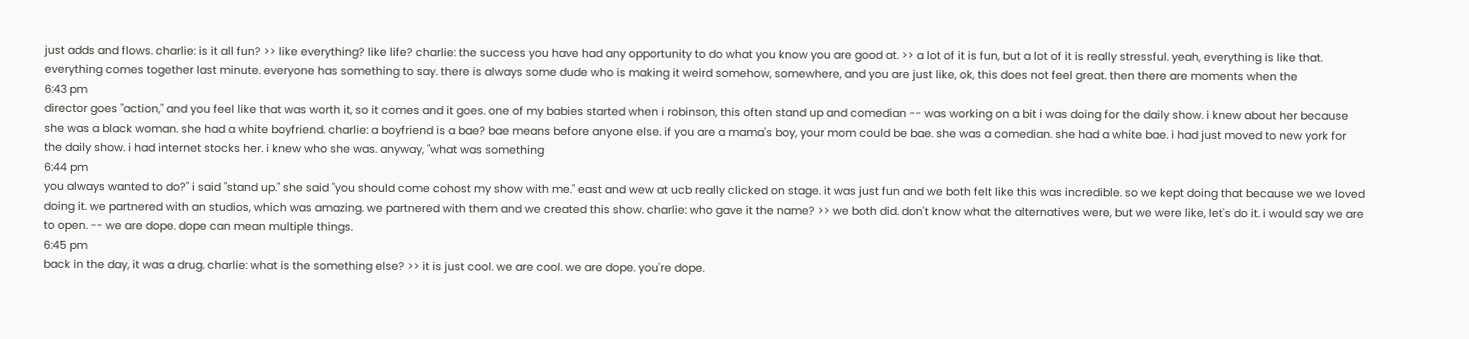just adds and flows. charlie: is it all fun? >> like everything? like life? charlie: the success you have had any opportunity to do what you know you are good at. >> a lot of it is fun, but a lot of it is really stressful. yeah, everything is like that. everything comes together last minute. everyone has something to say. there is always some dude who is making it weird somehow, somewhere, and you are just like, ok, this does not feel great. then there are moments when the
6:43 pm
director goes "action," and you feel like that was worth it, so it comes and it goes. one of my babies started when i robinson, this often stand up and comedian -- was working on a bit i was doing for the daily show. i knew about her because she was a black woman. she had a white boyfriend. charlie: a boyfriend is a bae? bae means before anyone else. if you are a mama's boy, your mom could be bae. she was a comedian. she had a white bae. i had just moved to new york for the daily show. i had internet stocks her. i knew who she was. anyway, "what was something
6:44 pm
you always wanted to do?" i said "stand up." she said "you should come cohost my show with me." east and wew at ucb really clicked on stage. it was just fun and we both felt like this was incredible. so we kept doing that because we we loved doing it. we partnered with an studios, which was amazing. we partnered with them and we created this show. charlie: who gave it the name? >> we both did. don't know what the alternatives were, but we were like, let's do it. i would say we are to open. -- we are dope. dope can mean multiple things.
6:45 pm
back in the day, it was a drug. charlie: what is the something else? >> it is just cool. we are cool. we are dope. you're dope.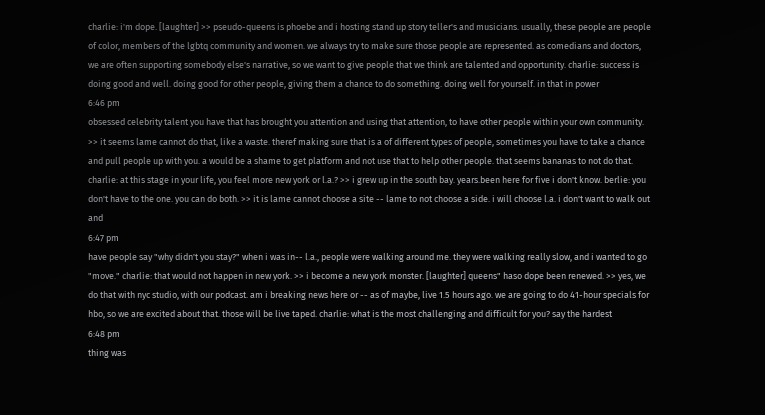charlie: i'm dope. [laughter] >> pseudo-queens is phoebe and i hosting stand up story teller's and musicians. usually, these people are people of color, members of the lgbtq community and women. we always try to make sure those people are represented. as comedians and doctors, we are often supporting somebody else's narrative, so we want to give people that we think are talented and opportunity. charlie: success is doing good and well. doing good for other people, giving them a chance to do something. doing well for yourself. in that in power
6:46 pm
obsessed celebrity talent you have that has brought you attention and using that attention, to have other people within your own community. >> it seems lame cannot do that, like a waste. theref making sure that is a of different types of people, sometimes you have to take a chance and pull people up with you. a would be a shame to get platform and not use that to help other people. that seems bananas to not do that. charlie: at this stage in your life, you feel more new york or l.a.? >> i grew up in the south bay. years.been here for five i don't know. berlie: you don't have to the one. you can do both. >> it is lame cannot choose a site -- lame to not choose a side. i will choose l.a. i don't want to walk out and
6:47 pm
have people say "why didn't you stay?" when i was in-- l.a., people were walking around me. they were walking really slow, and i wanted to go "move." charlie: that would not happen in new york. >> i become a new york monster. [laughter] queens" haso dope been renewed. >> yes, we do that with nyc studio, with our podcast. am i breaking news here or -- as of maybe, live 1.5 hours ago. we are going to do 41-hour specials for hbo, so we are excited about that. those will be live taped. charlie: what is the most challenging and difficult for you? say the hardest
6:48 pm
thing was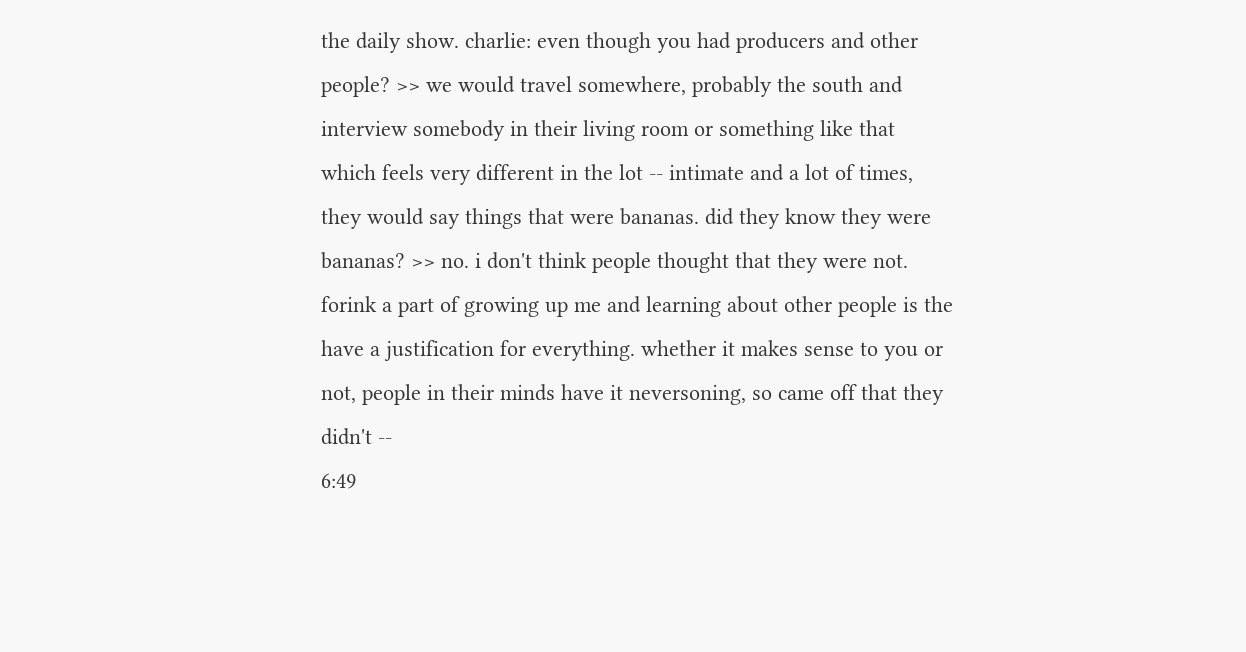the daily show. charlie: even though you had producers and other people? >> we would travel somewhere, probably the south and interview somebody in their living room or something like that which feels very different in the lot -- intimate and a lot of times, they would say things that were bananas. did they know they were bananas? >> no. i don't think people thought that they were not. forink a part of growing up me and learning about other people is the have a justification for everything. whether it makes sense to you or not, people in their minds have it neversoning, so came off that they didn't --
6:49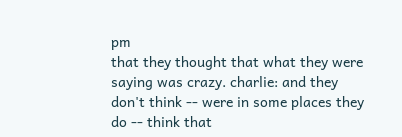pm
that they thought that what they were saying was crazy. charlie: and they don't think -- were in some places they do -- think that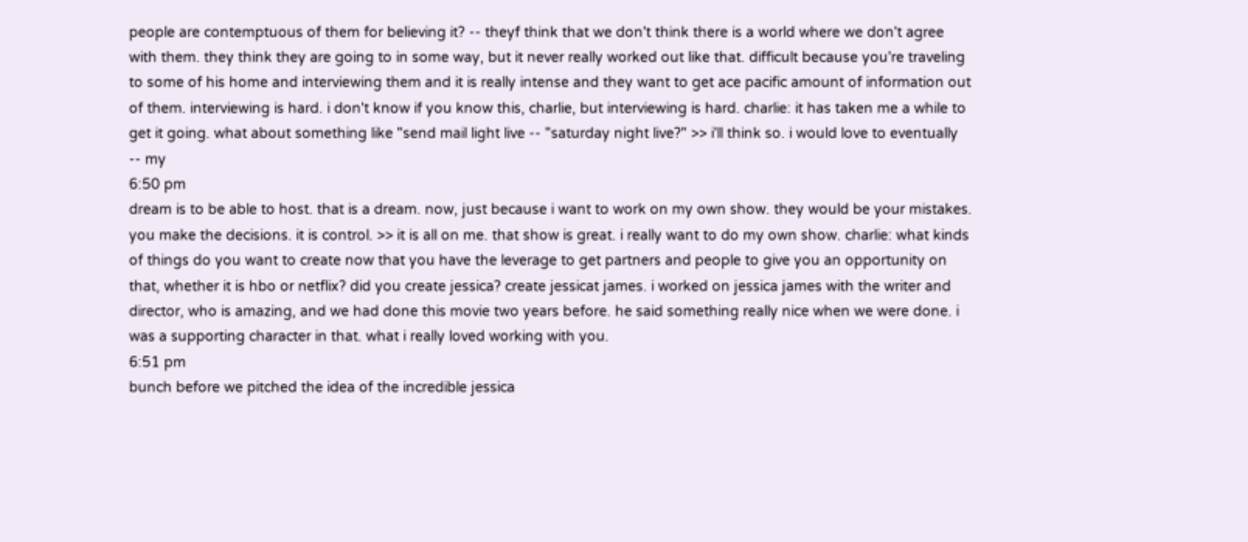people are contemptuous of them for believing it? -- theyf think that we don't think there is a world where we don't agree with them. they think they are going to in some way, but it never really worked out like that. difficult because you're traveling to some of his home and interviewing them and it is really intense and they want to get ace pacific amount of information out of them. interviewing is hard. i don't know if you know this, charlie, but interviewing is hard. charlie: it has taken me a while to get it going. what about something like "send mail light live -- "saturday night live?" >> i'll think so. i would love to eventually -- my
6:50 pm
dream is to be able to host. that is a dream. now, just because i want to work on my own show. they would be your mistakes. you make the decisions. it is control. >> it is all on me. that show is great. i really want to do my own show. charlie: what kinds of things do you want to create now that you have the leverage to get partners and people to give you an opportunity on that, whether it is hbo or netflix? did you create jessica? create jessicat james. i worked on jessica james with the writer and director, who is amazing, and we had done this movie two years before. he said something really nice when we were done. i was a supporting character in that. what i really loved working with you.
6:51 pm
bunch before we pitched the idea of the incredible jessica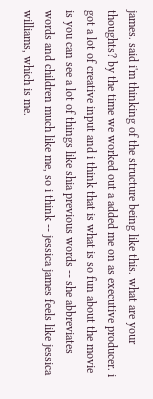james. said i'm thinking of the structure being like this. what are your thoughts? by the time we worked out a added me on as executive producer. i got a lot of creative input and i think that is what is so fun about the movie is you can see a lot of things like shia previous words -- she abbreviates words and children much like me, so i think -- jessica james feels like jessica williams, which is me.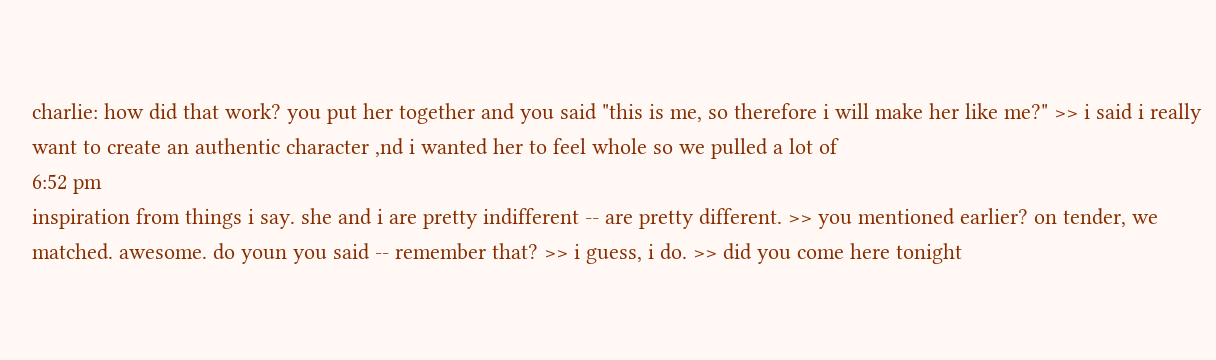charlie: how did that work? you put her together and you said "this is me, so therefore i will make her like me?" >> i said i really want to create an authentic character ,nd i wanted her to feel whole so we pulled a lot of
6:52 pm
inspiration from things i say. she and i are pretty indifferent -- are pretty different. >> you mentioned earlier? on tender, we matched. awesome. do youn you said -- remember that? >> i guess, i do. >> did you come here tonight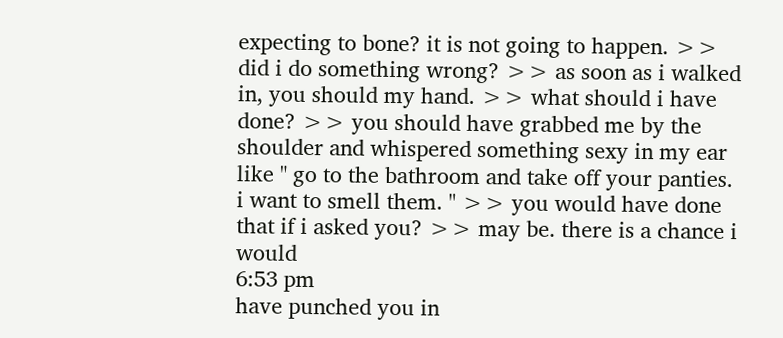expecting to bone? it is not going to happen. >> did i do something wrong? >> as soon as i walked in, you should my hand. >> what should i have done? >> you should have grabbed me by the shoulder and whispered something sexy in my ear like " go to the bathroom and take off your panties. i want to smell them. " >> you would have done that if i asked you? >> may be. there is a chance i would
6:53 pm
have punched you in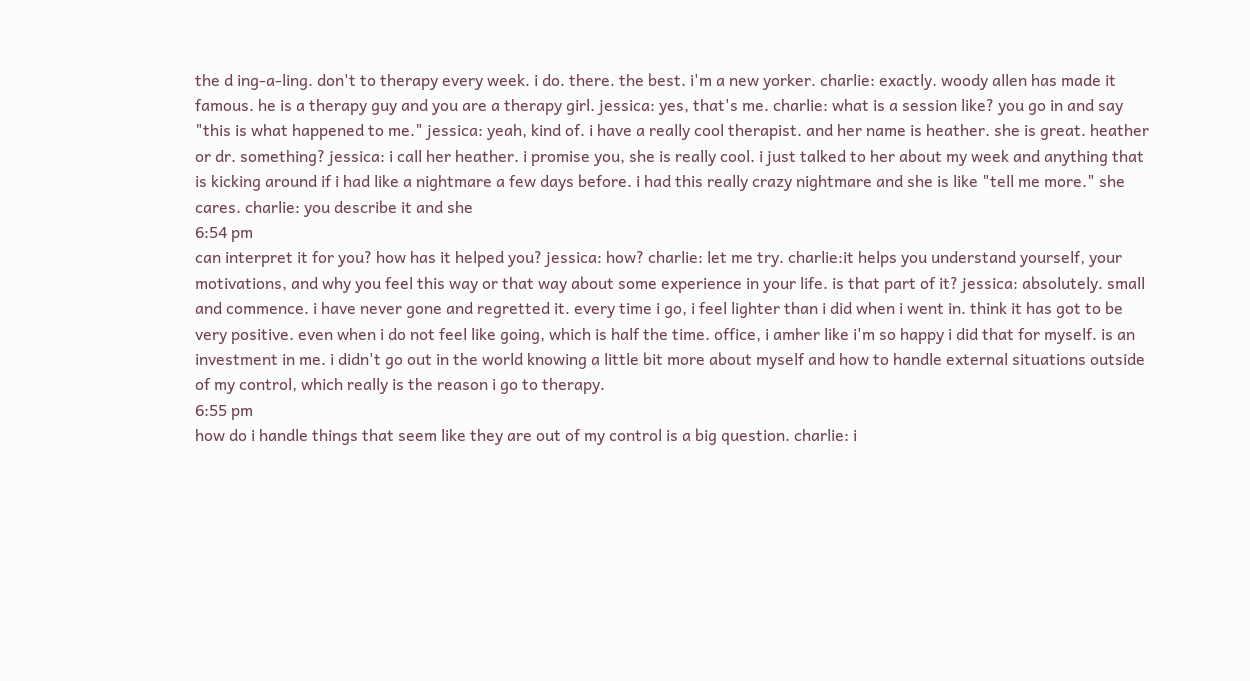the d ing-a-ling. don't to therapy every week. i do. there. the best. i'm a new yorker. charlie: exactly. woody allen has made it famous. he is a therapy guy and you are a therapy girl. jessica: yes, that's me. charlie: what is a session like? you go in and say "this is what happened to me." jessica: yeah, kind of. i have a really cool therapist. and her name is heather. she is great. heather or dr. something? jessica: i call her heather. i promise you, she is really cool. i just talked to her about my week and anything that is kicking around if i had like a nightmare a few days before. i had this really crazy nightmare and she is like "tell me more." she cares. charlie: you describe it and she
6:54 pm
can interpret it for you? how has it helped you? jessica: how? charlie: let me try. charlie:it helps you understand yourself, your motivations, and why you feel this way or that way about some experience in your life. is that part of it? jessica: absolutely. small and commence. i have never gone and regretted it. every time i go, i feel lighter than i did when i went in. think it has got to be very positive. even when i do not feel like going, which is half the time. office, i amher like i'm so happy i did that for myself. is an investment in me. i didn't go out in the world knowing a little bit more about myself and how to handle external situations outside of my control, which really is the reason i go to therapy.
6:55 pm
how do i handle things that seem like they are out of my control is a big question. charlie: i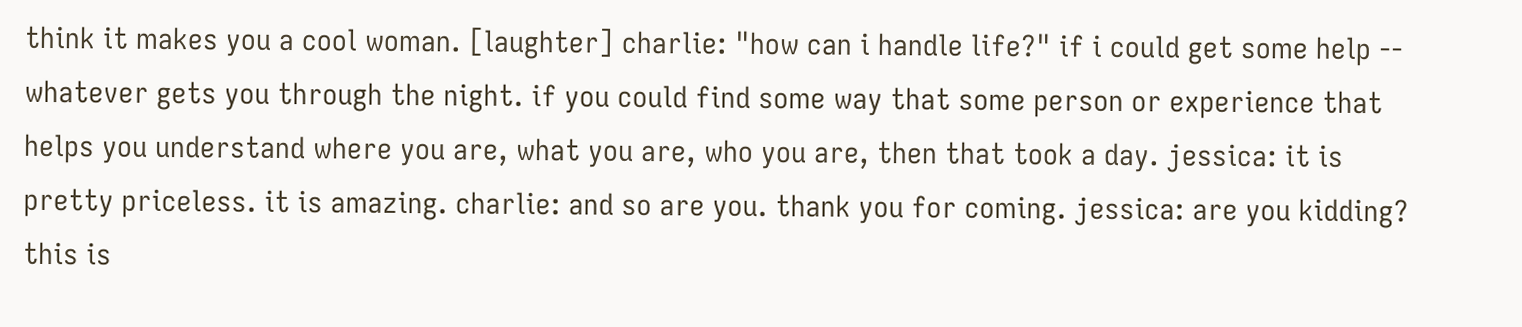think it makes you a cool woman. [laughter] charlie: "how can i handle life?" if i could get some help -- whatever gets you through the night. if you could find some way that some person or experience that helps you understand where you are, what you are, who you are, then that took a day. jessica: it is pretty priceless. it is amazing. charlie: and so are you. thank you for coming. jessica: are you kidding? this is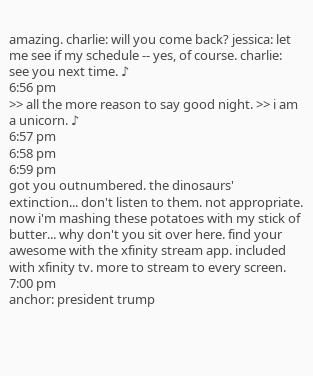amazing. charlie: will you come back? jessica: let me see if my schedule -- yes, of course. charlie: see you next time. ♪
6:56 pm
>> all the more reason to say good night. >> i am a unicorn. ♪
6:57 pm
6:58 pm
6:59 pm
got you outnumbered. the dinosaurs' extinction... don't listen to them. not appropriate. now i'm mashing these potatoes with my stick of butter... why don't you sit over here. find your awesome with the xfinity stream app. included with xfinity tv. more to stream to every screen.
7:00 pm
anchor: president trump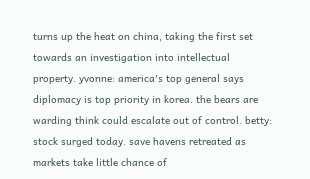turns up the heat on china, taking the first set towards an investigation into intellectual property. yvonne: america's top general says diplomacy is top priority in korea. the bears are warding think could escalate out of control. betty: stock surged today. save havens retreated as markets take little chance of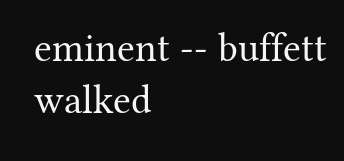eminent -- buffett walked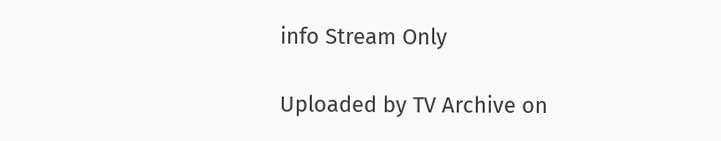info Stream Only

Uploaded by TV Archive on